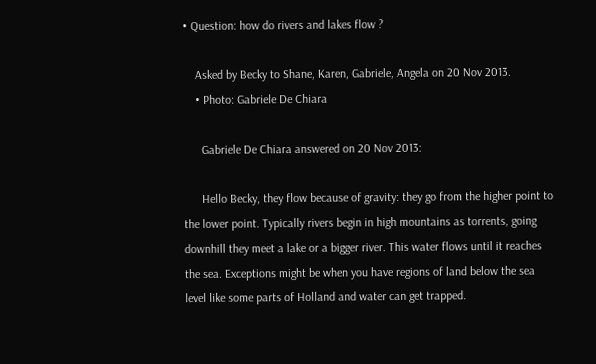• Question: how do rivers and lakes flow ?

    Asked by Becky to Shane, Karen, Gabriele, Angela on 20 Nov 2013.
    • Photo: Gabriele De Chiara

      Gabriele De Chiara answered on 20 Nov 2013:

      Hello Becky, they flow because of gravity: they go from the higher point to the lower point. Typically rivers begin in high mountains as torrents, going downhill they meet a lake or a bigger river. This water flows until it reaches the sea. Exceptions might be when you have regions of land below the sea level like some parts of Holland and water can get trapped.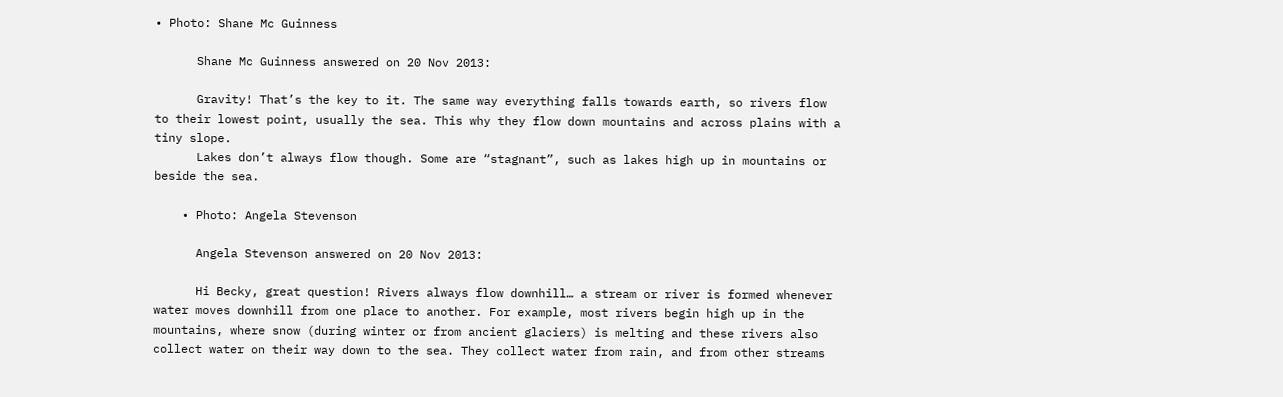• Photo: Shane Mc Guinness

      Shane Mc Guinness answered on 20 Nov 2013:

      Gravity! That’s the key to it. The same way everything falls towards earth, so rivers flow to their lowest point, usually the sea. This why they flow down mountains and across plains with a tiny slope.
      Lakes don’t always flow though. Some are “stagnant”, such as lakes high up in mountains or beside the sea.

    • Photo: Angela Stevenson

      Angela Stevenson answered on 20 Nov 2013:

      Hi Becky, great question! Rivers always flow downhill… a stream or river is formed whenever water moves downhill from one place to another. For example, most rivers begin high up in the mountains, where snow (during winter or from ancient glaciers) is melting and these rivers also collect water on their way down to the sea. They collect water from rain, and from other streams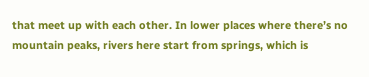that meet up with each other. In lower places where there’s no mountain peaks, rivers here start from springs, which is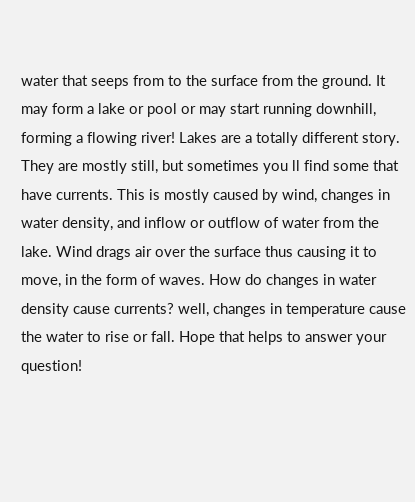water that seeps from to the surface from the ground. It may form a lake or pool or may start running downhill, forming a flowing river! Lakes are a totally different story. They are mostly still, but sometimes you ll find some that have currents. This is mostly caused by wind, changes in water density, and inflow or outflow of water from the lake. Wind drags air over the surface thus causing it to move, in the form of waves. How do changes in water density cause currents? well, changes in temperature cause the water to rise or fall. Hope that helps to answer your question!